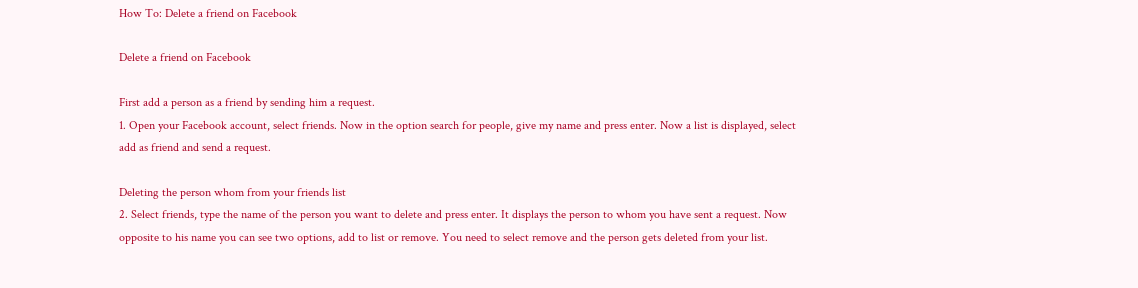How To: Delete a friend on Facebook

Delete a friend on Facebook

First add a person as a friend by sending him a request.
1. Open your Facebook account, select friends. Now in the option search for people, give my name and press enter. Now a list is displayed, select add as friend and send a request.

Deleting the person whom from your friends list
2. Select friends, type the name of the person you want to delete and press enter. It displays the person to whom you have sent a request. Now opposite to his name you can see two options, add to list or remove. You need to select remove and the person gets deleted from your list.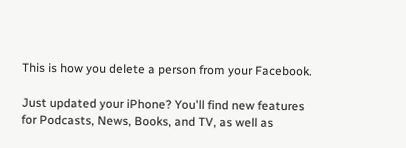This is how you delete a person from your Facebook.

Just updated your iPhone? You'll find new features for Podcasts, News, Books, and TV, as well as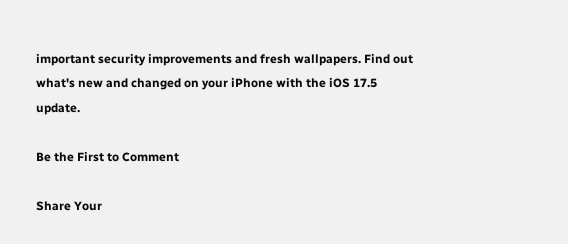important security improvements and fresh wallpapers. Find out what's new and changed on your iPhone with the iOS 17.5 update.

Be the First to Comment

Share Your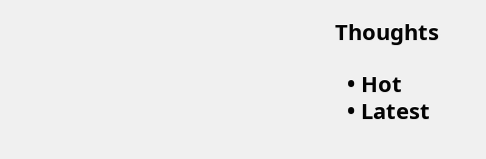Thoughts

  • Hot
  • Latest